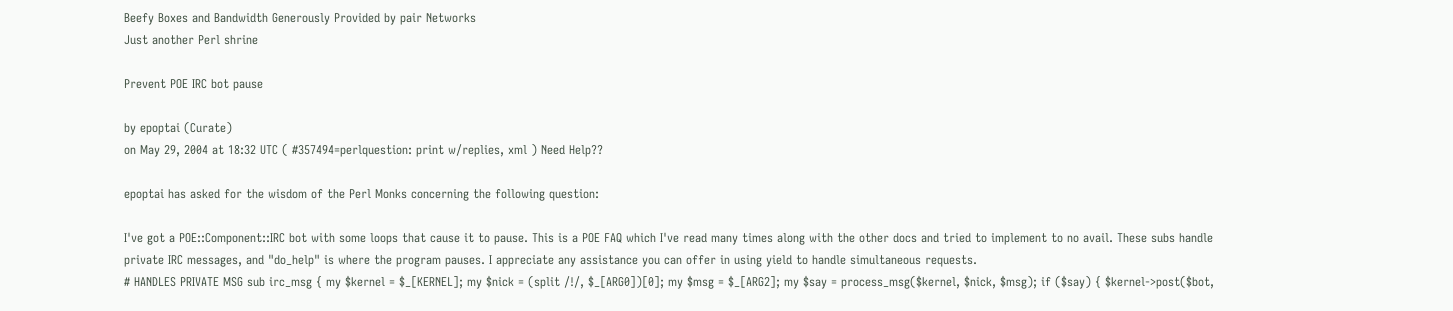Beefy Boxes and Bandwidth Generously Provided by pair Networks
Just another Perl shrine

Prevent POE IRC bot pause

by epoptai (Curate)
on May 29, 2004 at 18:32 UTC ( #357494=perlquestion: print w/replies, xml ) Need Help??

epoptai has asked for the wisdom of the Perl Monks concerning the following question:

I've got a POE::Component::IRC bot with some loops that cause it to pause. This is a POE FAQ which I've read many times along with the other docs and tried to implement to no avail. These subs handle private IRC messages, and "do_help" is where the program pauses. I appreciate any assistance you can offer in using yield to handle simultaneous requests.
# HANDLES PRIVATE MSG sub irc_msg { my $kernel = $_[KERNEL]; my $nick = (split /!/, $_[ARG0])[0]; my $msg = $_[ARG2]; my $say = process_msg($kernel, $nick, $msg); if ($say) { $kernel->post($bot,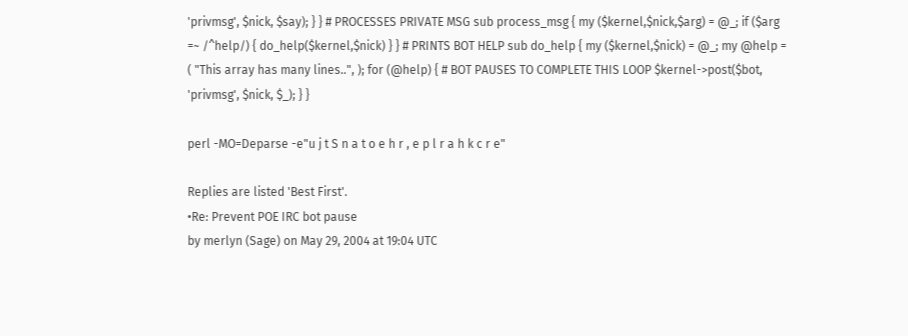'privmsg', $nick, $say); } } # PROCESSES PRIVATE MSG sub process_msg { my ($kernel,$nick,$arg) = @_; if ($arg =~ /^help/) { do_help($kernel,$nick) } } # PRINTS BOT HELP sub do_help { my ($kernel,$nick) = @_; my @help = ( "This array has many lines..", ); for (@help) { # BOT PAUSES TO COMPLETE THIS LOOP $kernel->post($bot, 'privmsg', $nick, $_); } }

perl -MO=Deparse -e"u j t S n a t o e h r , e p l r a h k c r e"

Replies are listed 'Best First'.
•Re: Prevent POE IRC bot pause
by merlyn (Sage) on May 29, 2004 at 19:04 UTC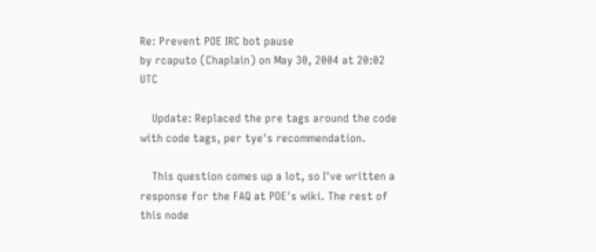Re: Prevent POE IRC bot pause
by rcaputo (Chaplain) on May 30, 2004 at 20:02 UTC

    Update: Replaced the pre tags around the code with code tags, per tye's recommendation.

    This question comes up a lot, so I've written a response for the FAQ at POE's wiki. The rest of this node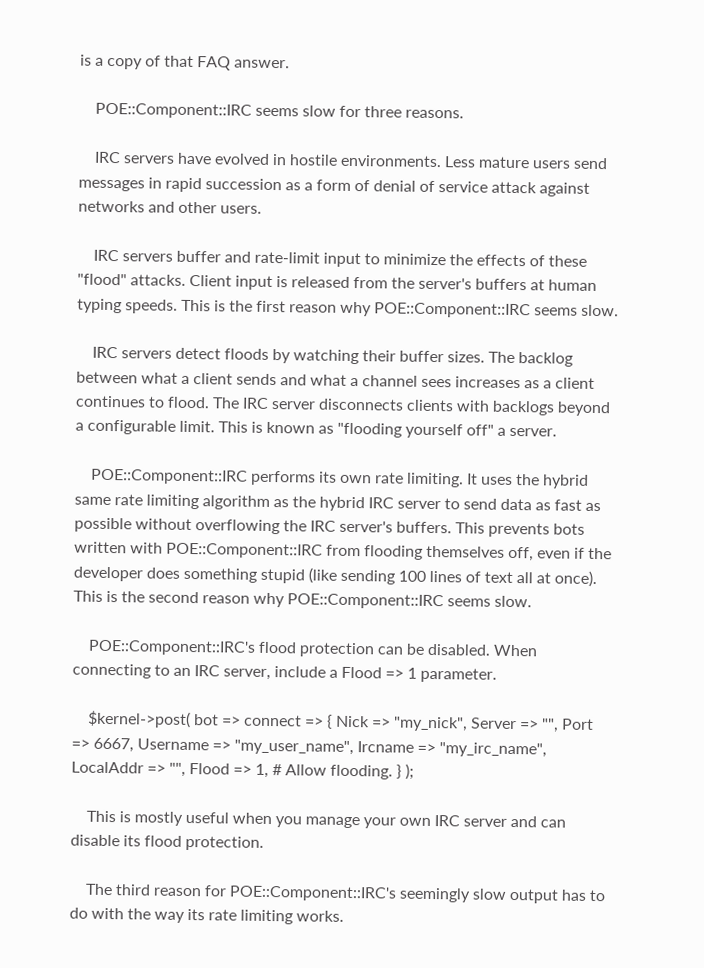is a copy of that FAQ answer.

    POE::Component::IRC seems slow for three reasons.

    IRC servers have evolved in hostile environments. Less mature users send messages in rapid succession as a form of denial of service attack against networks and other users.

    IRC servers buffer and rate-limit input to minimize the effects of these "flood" attacks. Client input is released from the server's buffers at human typing speeds. This is the first reason why POE::Component::IRC seems slow.

    IRC servers detect floods by watching their buffer sizes. The backlog between what a client sends and what a channel sees increases as a client continues to flood. The IRC server disconnects clients with backlogs beyond a configurable limit. This is known as "flooding yourself off" a server.

    POE::Component::IRC performs its own rate limiting. It uses the hybrid same rate limiting algorithm as the hybrid IRC server to send data as fast as possible without overflowing the IRC server's buffers. This prevents bots written with POE::Component::IRC from flooding themselves off, even if the developer does something stupid (like sending 100 lines of text all at once). This is the second reason why POE::Component::IRC seems slow.

    POE::Component::IRC's flood protection can be disabled. When connecting to an IRC server, include a Flood => 1 parameter.

    $kernel->post( bot => connect => { Nick => "my_nick", Server => "", Port => 6667, Username => "my_user_name", Ircname => "my_irc_name", LocalAddr => "", Flood => 1, # Allow flooding. } );

    This is mostly useful when you manage your own IRC server and can disable its flood protection.

    The third reason for POE::Component::IRC's seemingly slow output has to do with the way its rate limiting works.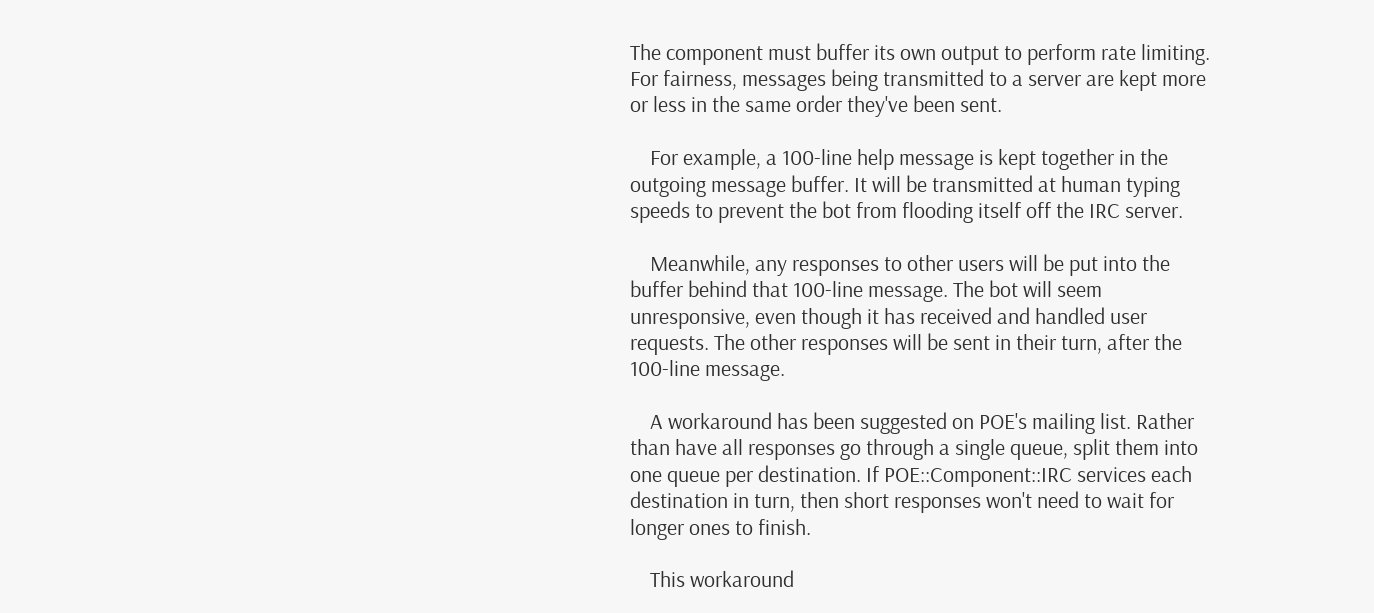The component must buffer its own output to perform rate limiting. For fairness, messages being transmitted to a server are kept more or less in the same order they've been sent.

    For example, a 100-line help message is kept together in the outgoing message buffer. It will be transmitted at human typing speeds to prevent the bot from flooding itself off the IRC server.

    Meanwhile, any responses to other users will be put into the buffer behind that 100-line message. The bot will seem unresponsive, even though it has received and handled user requests. The other responses will be sent in their turn, after the 100-line message.

    A workaround has been suggested on POE's mailing list. Rather than have all responses go through a single queue, split them into one queue per destination. If POE::Component::IRC services each destination in turn, then short responses won't need to wait for longer ones to finish.

    This workaround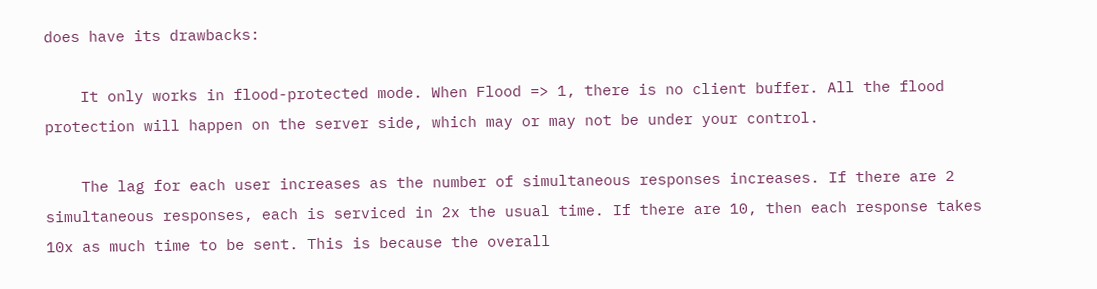does have its drawbacks:

    It only works in flood-protected mode. When Flood => 1, there is no client buffer. All the flood protection will happen on the server side, which may or may not be under your control.

    The lag for each user increases as the number of simultaneous responses increases. If there are 2 simultaneous responses, each is serviced in 2x the usual time. If there are 10, then each response takes 10x as much time to be sent. This is because the overall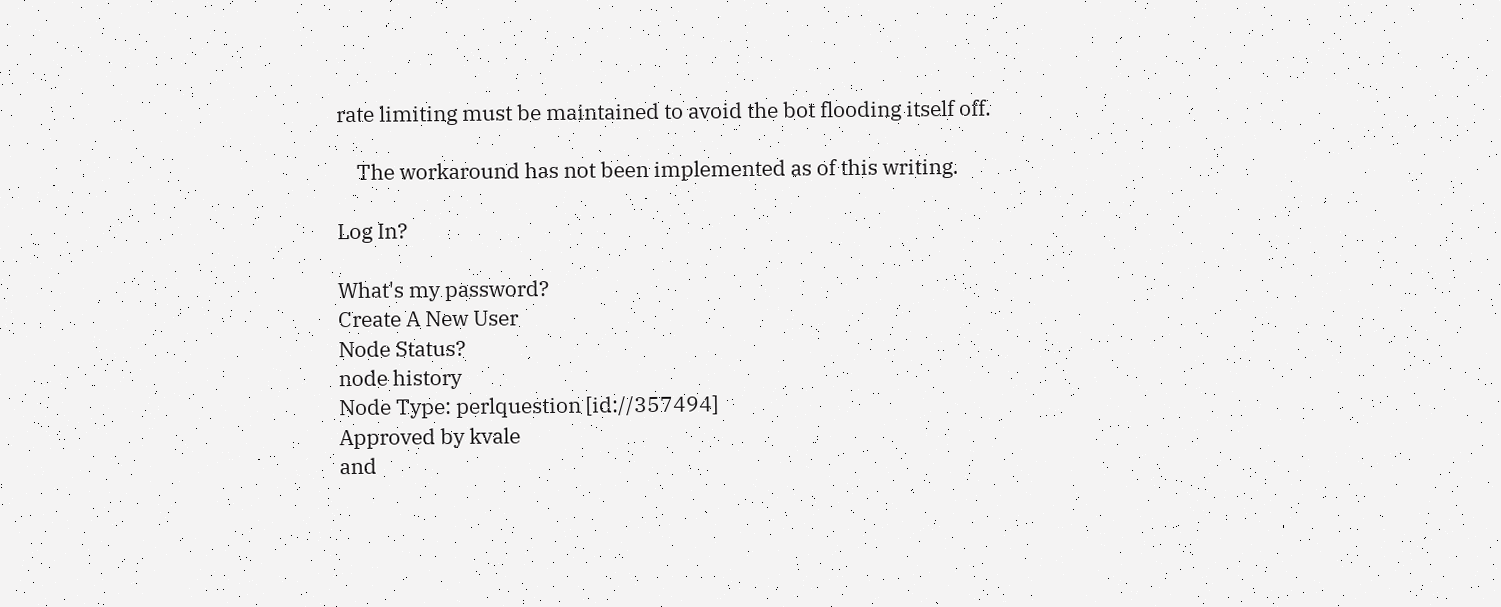rate limiting must be maintained to avoid the bot flooding itself off.

    The workaround has not been implemented as of this writing.

Log In?

What's my password?
Create A New User
Node Status?
node history
Node Type: perlquestion [id://357494]
Approved by kvale
and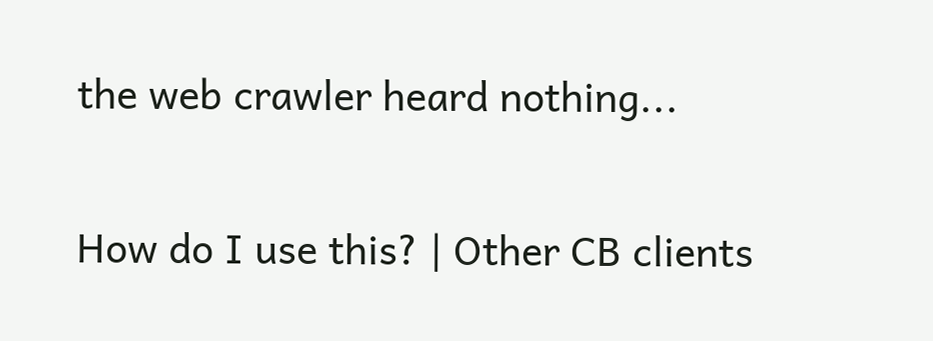the web crawler heard nothing...

How do I use this? | Other CB clients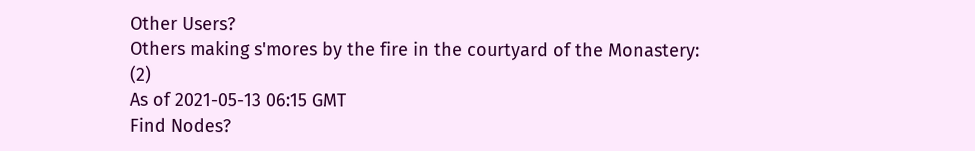Other Users?
Others making s'mores by the fire in the courtyard of the Monastery: (2)
As of 2021-05-13 06:15 GMT
Find Nodes?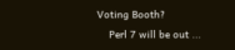Voting Booth?
    Perl 7 will be out ...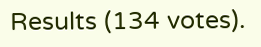Results (134 votes).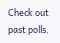Check out past polls.